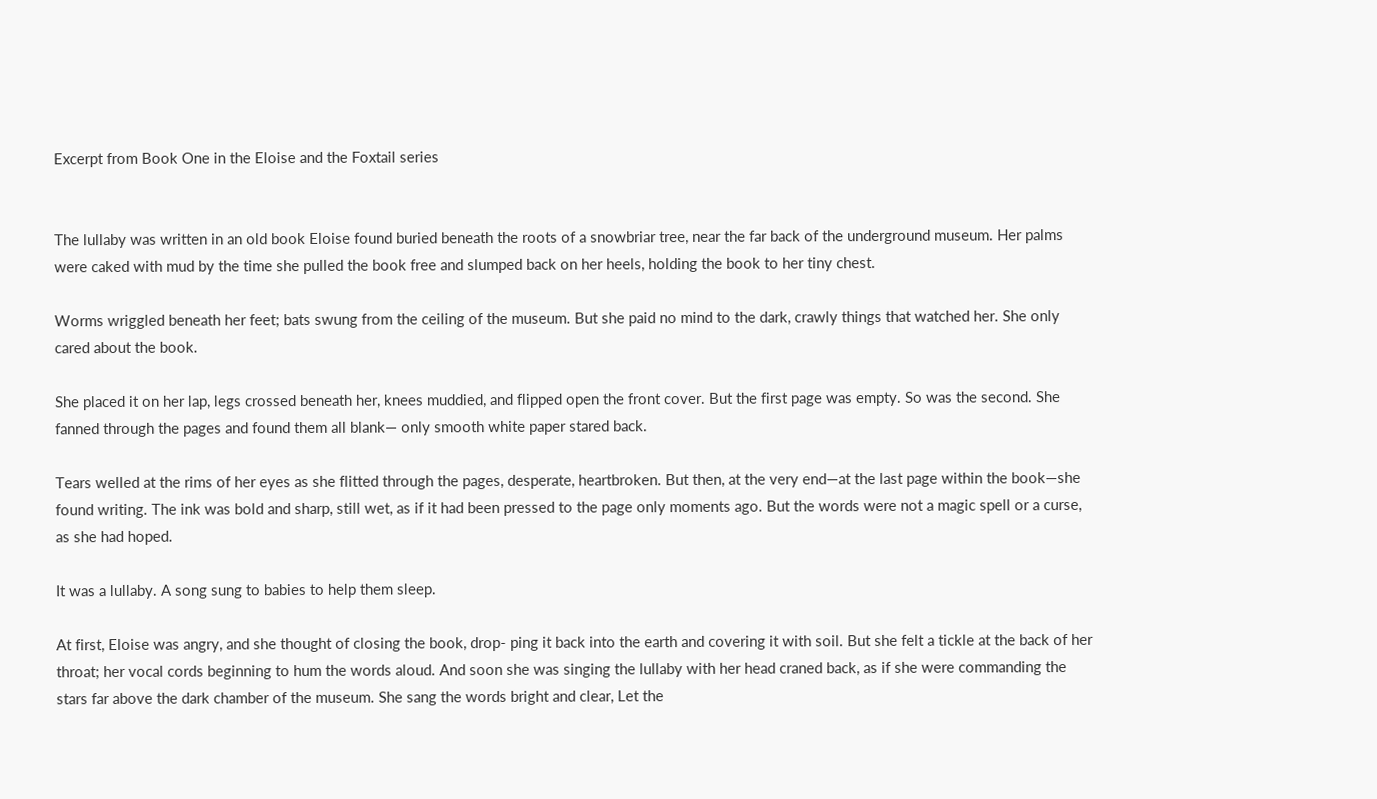Excerpt from Book One in the Eloise and the Foxtail series


The lullaby was written in an old book Eloise found buried beneath the roots of a snowbriar tree, near the far back of the underground museum. Her palms were caked with mud by the time she pulled the book free and slumped back on her heels, holding the book to her tiny chest.

Worms wriggled beneath her feet; bats swung from the ceiling of the museum. But she paid no mind to the dark, crawly things that watched her. She only cared about the book.

She placed it on her lap, legs crossed beneath her, knees muddied, and flipped open the front cover. But the first page was empty. So was the second. She fanned through the pages and found them all blank— only smooth white paper stared back.

Tears welled at the rims of her eyes as she flitted through the pages, desperate, heartbroken. But then, at the very end—at the last page within the book—she found writing. The ink was bold and sharp, still wet, as if it had been pressed to the page only moments ago. But the words were not a magic spell or a curse, as she had hoped.

It was a lullaby. A song sung to babies to help them sleep.

At first, Eloise was angry, and she thought of closing the book, drop- ping it back into the earth and covering it with soil. But she felt a tickle at the back of her throat; her vocal cords beginning to hum the words aloud. And soon she was singing the lullaby with her head craned back, as if she were commanding the stars far above the dark chamber of the museum. She sang the words bright and clear, Let the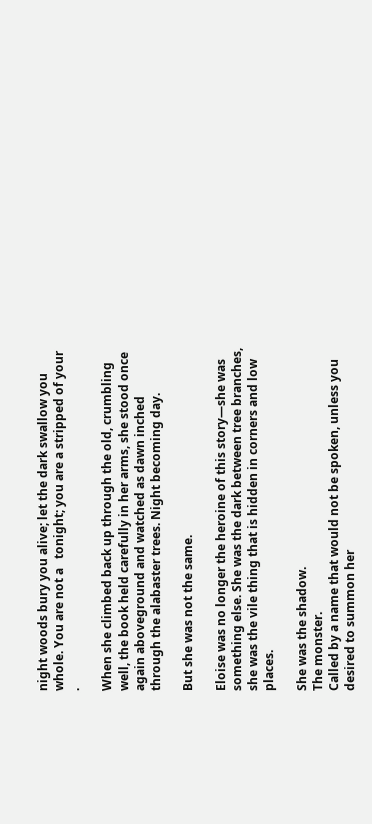night woods bury you alive; let the dark swallow you whole. You are not a   tonight; you are a stripped of your .

When she climbed back up through the old, crumbling well, the book held carefully in her arms, she stood once again aboveground and watched as dawn inched through the alabaster trees. Night becoming day.

But she was not the same.

Eloise was no longer the heroine of this story—she was something else. She was the dark between tree branches, she was the vile thing that is hidden in corners and low places.

She was the shadow.
The monster.
Called by a name that would not be spoken, unless you desired to summon her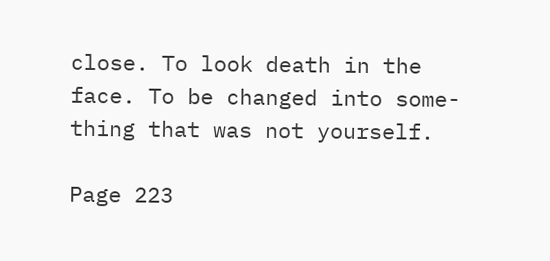close. To look death in the face. To be changed into some- thing that was not yourself.

Page 223